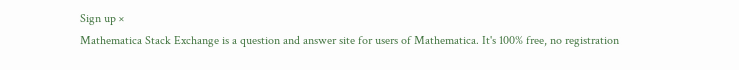Sign up ×
Mathematica Stack Exchange is a question and answer site for users of Mathematica. It's 100% free, no registration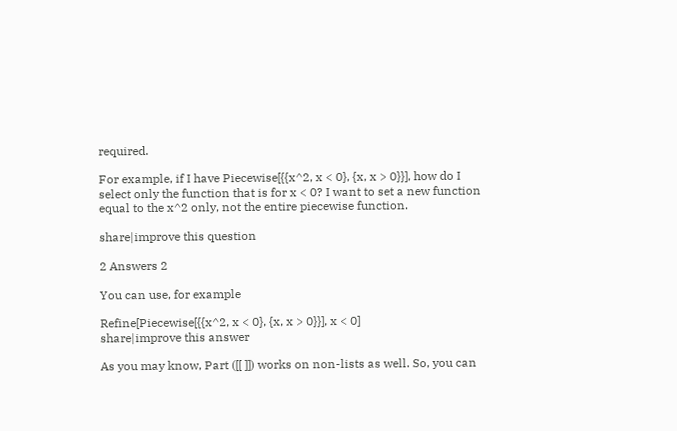required.

For example, if I have Piecewise[{{x^2, x < 0}, {x, x > 0}}], how do I select only the function that is for x < 0? I want to set a new function equal to the x^2 only, not the entire piecewise function.

share|improve this question

2 Answers 2

You can use, for example

Refine[Piecewise[{{x^2, x < 0}, {x, x > 0}}], x < 0]
share|improve this answer

As you may know, Part ([[ ]]) works on non-lists as well. So, you can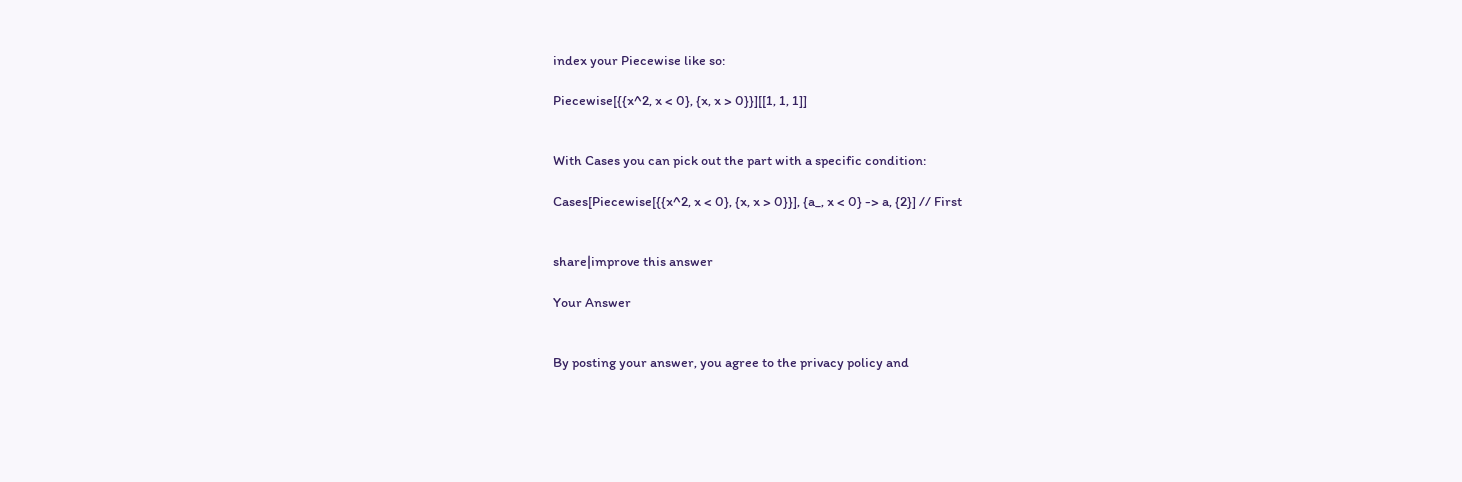index your Piecewise like so:

Piecewise[{{x^2, x < 0}, {x, x > 0}}][[1, 1, 1]]


With Cases you can pick out the part with a specific condition:

Cases[Piecewise[{{x^2, x < 0}, {x, x > 0}}], {a_, x < 0} -> a, {2}] // First


share|improve this answer

Your Answer


By posting your answer, you agree to the privacy policy and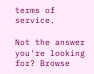terms of service.

Not the answer you're looking for? Browse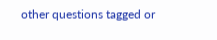other questions tagged or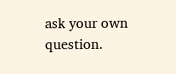ask your own question.